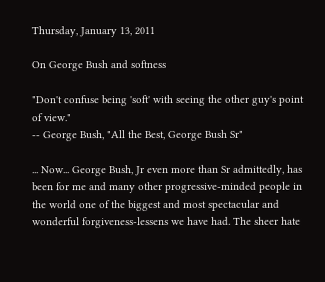Thursday, January 13, 2011

On George Bush and softness

"Don't confuse being 'soft' with seeing the other guy's point of view."
-- George Bush, "All the Best, George Bush Sr"

... Now... George Bush, Jr even more than Sr admittedly, has been for me and many other progressive-minded people in the world one of the biggest and most spectacular and wonderful forgiveness-lessens we have had. The sheer hate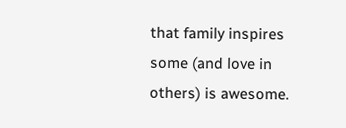that family inspires some (and love in others) is awesome.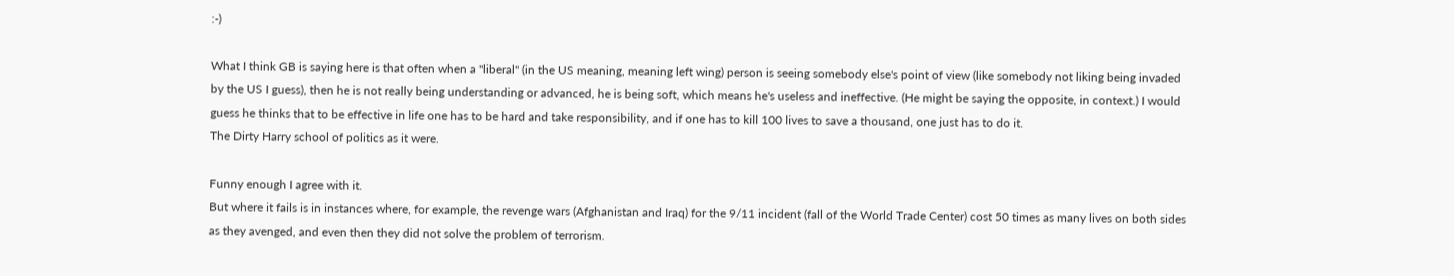:-)

What I think GB is saying here is that often when a "liberal" (in the US meaning, meaning left wing) person is seeing somebody else's point of view (like somebody not liking being invaded by the US I guess), then he is not really being understanding or advanced, he is being soft, which means he's useless and ineffective. (He might be saying the opposite, in context.) I would guess he thinks that to be effective in life one has to be hard and take responsibility, and if one has to kill 100 lives to save a thousand, one just has to do it.
The Dirty Harry school of politics as it were.

Funny enough I agree with it.
But where it fails is in instances where, for example, the revenge wars (Afghanistan and Iraq) for the 9/11 incident (fall of the World Trade Center) cost 50 times as many lives on both sides as they avenged, and even then they did not solve the problem of terrorism.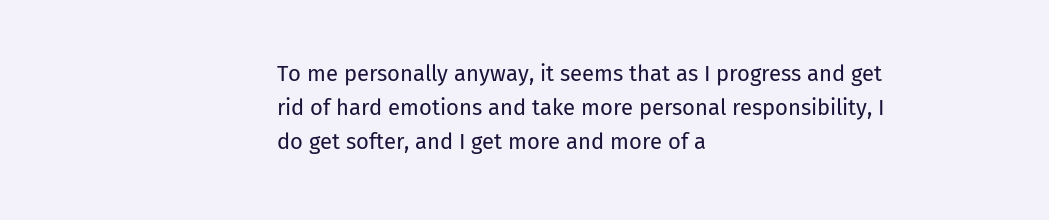To me personally anyway, it seems that as I progress and get rid of hard emotions and take more personal responsibility, I do get softer, and I get more and more of a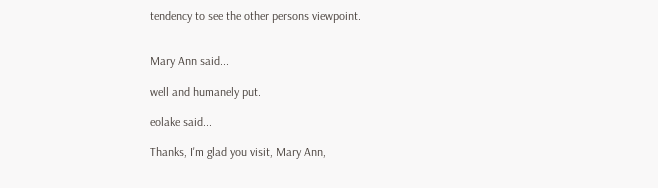tendency to see the other persons viewpoint.


Mary Ann said...

well and humanely put.

eolake said...

Thanks, I'm glad you visit, Mary Ann,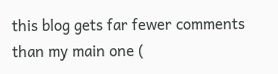this blog gets far fewer comments than my main one (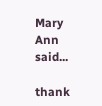Mary Ann said...

thank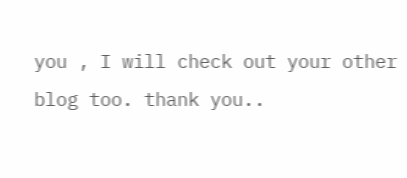you , I will check out your other blog too. thank you..